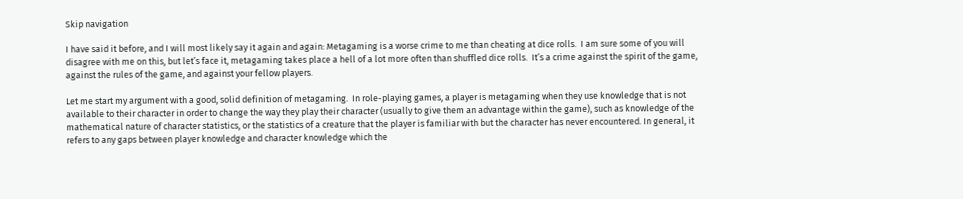Skip navigation

I have said it before, and I will most likely say it again and again: Metagaming is a worse crime to me than cheating at dice rolls.  I am sure some of you will disagree with me on this, but let’s face it, metagaming takes place a hell of a lot more often than shuffled dice rolls.  It’s a crime against the spirit of the game, against the rules of the game, and against your fellow players.

Let me start my argument with a good, solid definition of metagaming.  In role-playing games, a player is metagaming when they use knowledge that is not available to their character in order to change the way they play their character (usually to give them an advantage within the game), such as knowledge of the mathematical nature of character statistics, or the statistics of a creature that the player is familiar with but the character has never encountered. In general, it refers to any gaps between player knowledge and character knowledge which the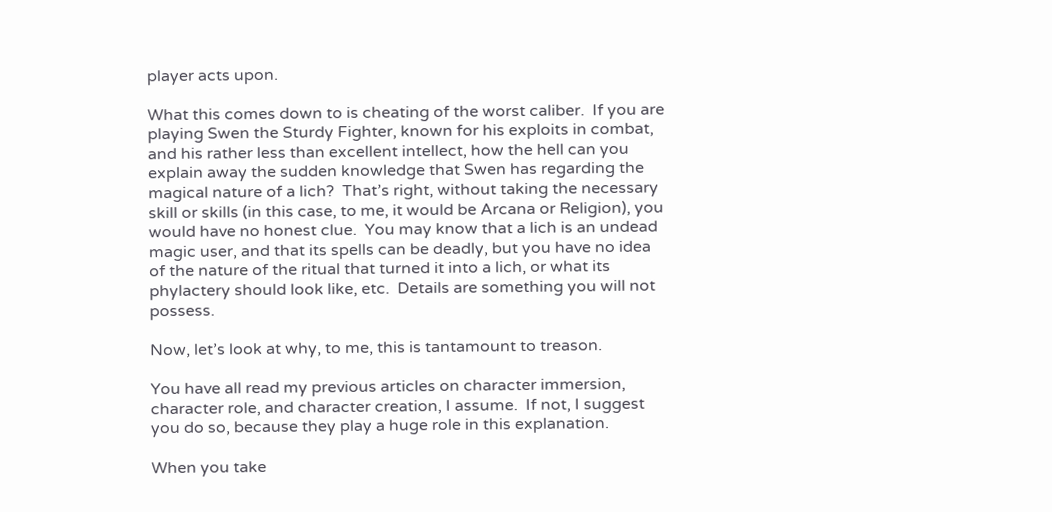player acts upon.

What this comes down to is cheating of the worst caliber.  If you are playing Swen the Sturdy Fighter, known for his exploits in combat, and his rather less than excellent intellect, how the hell can you explain away the sudden knowledge that Swen has regarding the magical nature of a lich?  That’s right, without taking the necessary skill or skills (in this case, to me, it would be Arcana or Religion), you would have no honest clue.  You may know that a lich is an undead magic user, and that its spells can be deadly, but you have no idea of the nature of the ritual that turned it into a lich, or what its phylactery should look like, etc.  Details are something you will not possess.

Now, let’s look at why, to me, this is tantamount to treason.

You have all read my previous articles on character immersion, character role, and character creation, I assume.  If not, I suggest you do so, because they play a huge role in this explanation.

When you take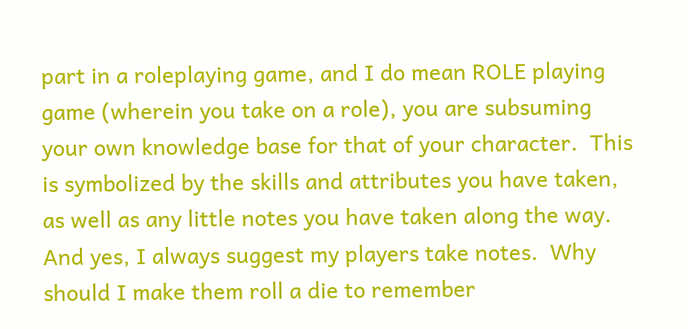part in a roleplaying game, and I do mean ROLE playing game (wherein you take on a role), you are subsuming your own knowledge base for that of your character.  This is symbolized by the skills and attributes you have taken, as well as any little notes you have taken along the way.  And yes, I always suggest my players take notes.  Why should I make them roll a die to remember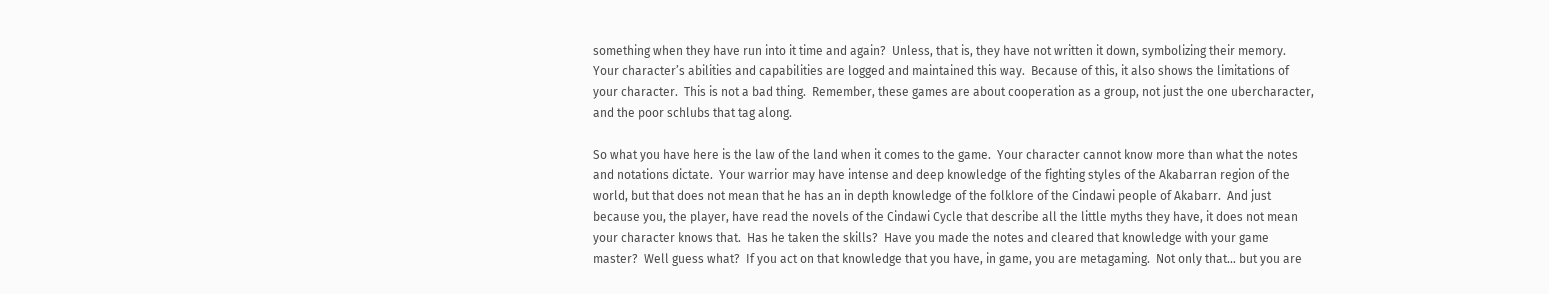something when they have run into it time and again?  Unless, that is, they have not written it down, symbolizing their memory.  Your character’s abilities and capabilities are logged and maintained this way.  Because of this, it also shows the limitations of your character.  This is not a bad thing.  Remember, these games are about cooperation as a group, not just the one ubercharacter, and the poor schlubs that tag along.

So what you have here is the law of the land when it comes to the game.  Your character cannot know more than what the notes and notations dictate.  Your warrior may have intense and deep knowledge of the fighting styles of the Akabarran region of the world, but that does not mean that he has an in depth knowledge of the folklore of the Cindawi people of Akabarr.  And just because you, the player, have read the novels of the Cindawi Cycle that describe all the little myths they have, it does not mean your character knows that.  Has he taken the skills?  Have you made the notes and cleared that knowledge with your game master?  Well guess what?  If you act on that knowledge that you have, in game, you are metagaming.  Not only that… but you are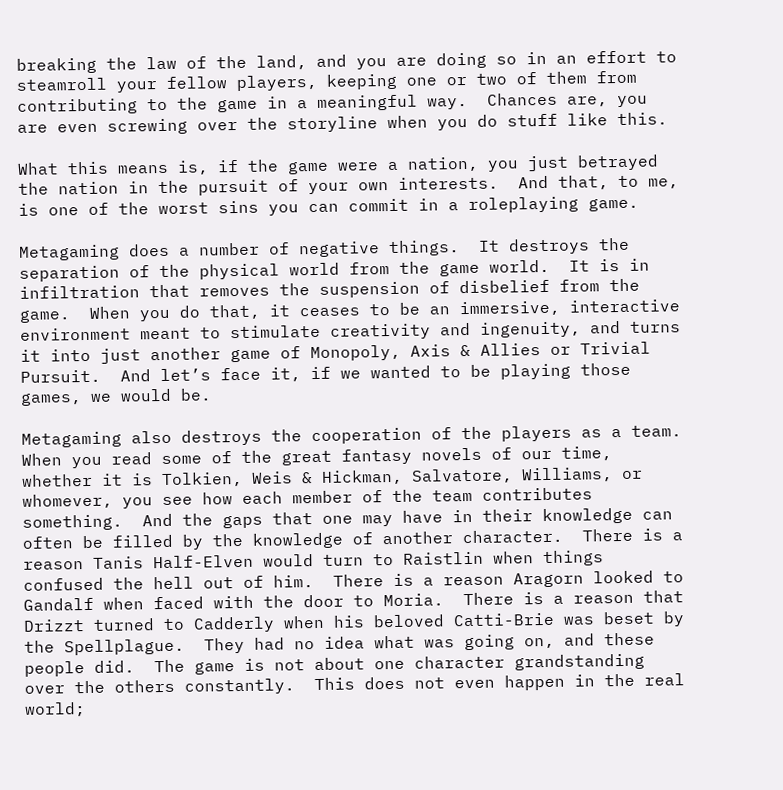breaking the law of the land, and you are doing so in an effort to steamroll your fellow players, keeping one or two of them from contributing to the game in a meaningful way.  Chances are, you are even screwing over the storyline when you do stuff like this.

What this means is, if the game were a nation, you just betrayed the nation in the pursuit of your own interests.  And that, to me, is one of the worst sins you can commit in a roleplaying game.

Metagaming does a number of negative things.  It destroys the separation of the physical world from the game world.  It is in infiltration that removes the suspension of disbelief from the game.  When you do that, it ceases to be an immersive, interactive environment meant to stimulate creativity and ingenuity, and turns it into just another game of Monopoly, Axis & Allies or Trivial Pursuit.  And let’s face it, if we wanted to be playing those games, we would be.

Metagaming also destroys the cooperation of the players as a team.  When you read some of the great fantasy novels of our time, whether it is Tolkien, Weis & Hickman, Salvatore, Williams, or whomever, you see how each member of the team contributes something.  And the gaps that one may have in their knowledge can often be filled by the knowledge of another character.  There is a reason Tanis Half-Elven would turn to Raistlin when things confused the hell out of him.  There is a reason Aragorn looked to Gandalf when faced with the door to Moria.  There is a reason that Drizzt turned to Cadderly when his beloved Catti-Brie was beset by the Spellplague.  They had no idea what was going on, and these people did.  The game is not about one character grandstanding over the others constantly.  This does not even happen in the real world;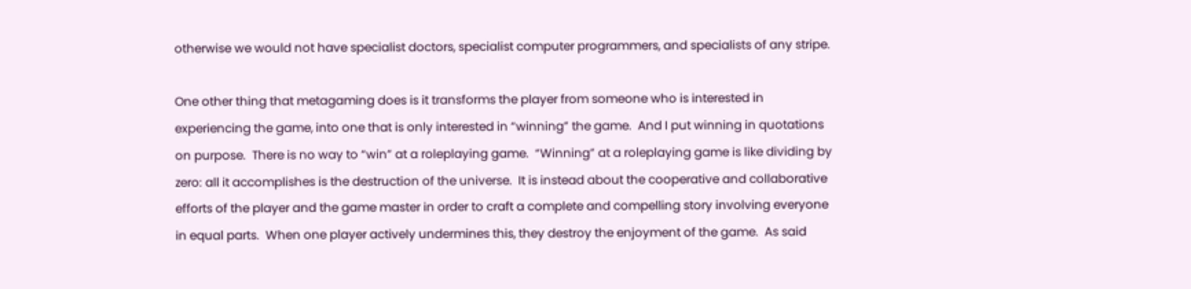otherwise we would not have specialist doctors, specialist computer programmers, and specialists of any stripe.

One other thing that metagaming does is it transforms the player from someone who is interested in experiencing the game, into one that is only interested in “winning” the game.  And I put winning in quotations on purpose.  There is no way to “win” at a roleplaying game.  “Winning” at a roleplaying game is like dividing by zero: all it accomplishes is the destruction of the universe.  It is instead about the cooperative and collaborative efforts of the player and the game master in order to craft a complete and compelling story involving everyone in equal parts.  When one player actively undermines this, they destroy the enjoyment of the game.  As said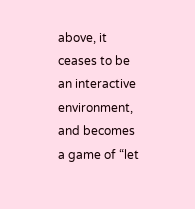above, it ceases to be an interactive environment, and becomes a game of “let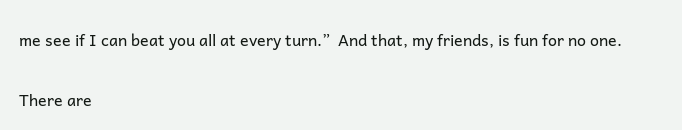me see if I can beat you all at every turn.”  And that, my friends, is fun for no one.

There are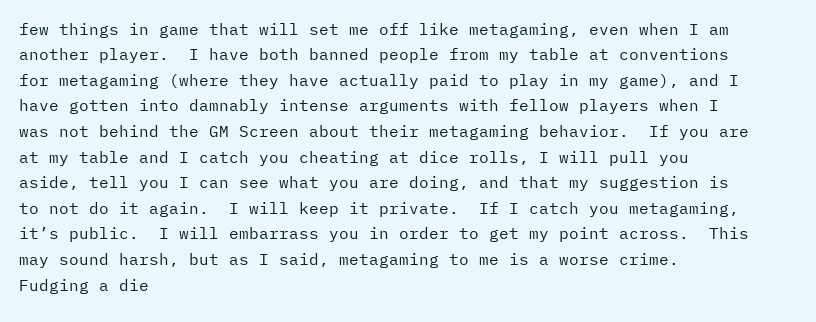few things in game that will set me off like metagaming, even when I am another player.  I have both banned people from my table at conventions for metagaming (where they have actually paid to play in my game), and I have gotten into damnably intense arguments with fellow players when I was not behind the GM Screen about their metagaming behavior.  If you are at my table and I catch you cheating at dice rolls, I will pull you aside, tell you I can see what you are doing, and that my suggestion is to not do it again.  I will keep it private.  If I catch you metagaming, it’s public.  I will embarrass you in order to get my point across.  This may sound harsh, but as I said, metagaming to me is a worse crime.  Fudging a die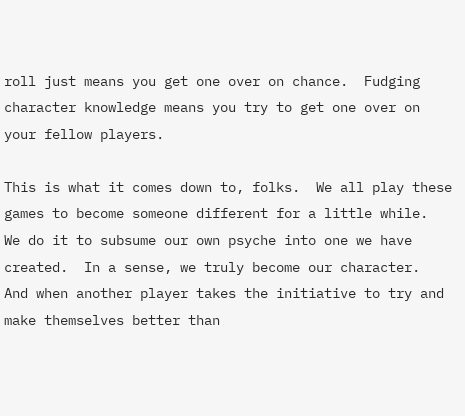roll just means you get one over on chance.  Fudging character knowledge means you try to get one over on your fellow players.

This is what it comes down to, folks.  We all play these games to become someone different for a little while.  We do it to subsume our own psyche into one we have created.  In a sense, we truly become our character.  And when another player takes the initiative to try and make themselves better than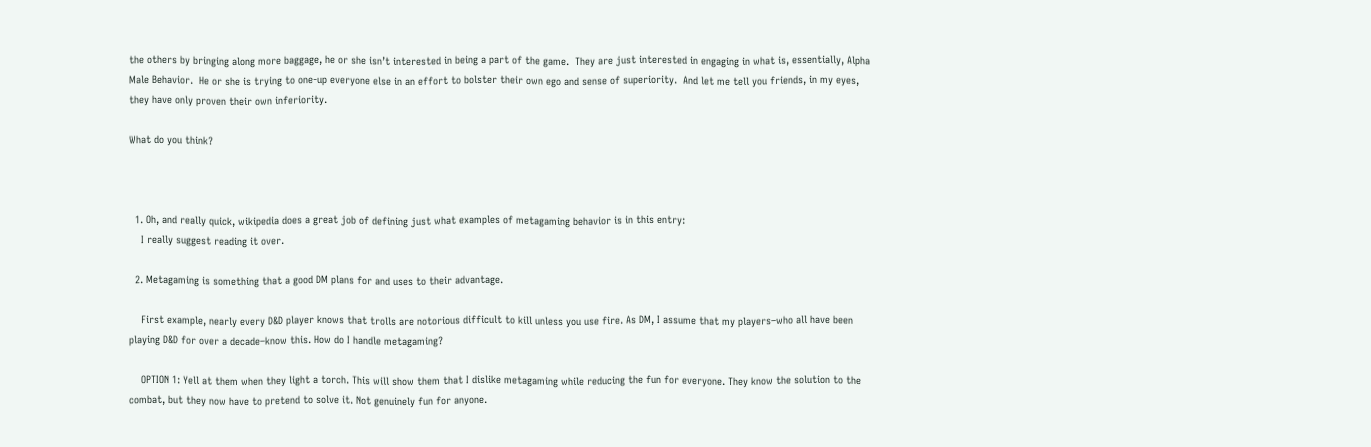the others by bringing along more baggage, he or she isn’t interested in being a part of the game.  They are just interested in engaging in what is, essentially, Alpha Male Behavior.  He or she is trying to one-up everyone else in an effort to bolster their own ego and sense of superiority.  And let me tell you friends, in my eyes, they have only proven their own inferiority.

What do you think?



  1. Oh, and really quick, wikipedia does a great job of defining just what examples of metagaming behavior is in this entry:
    I really suggest reading it over.

  2. Metagaming is something that a good DM plans for and uses to their advantage.

    First example, nearly every D&D player knows that trolls are notorious difficult to kill unless you use fire. As DM, I assume that my players–who all have been playing D&D for over a decade–know this. How do I handle metagaming?

    OPTION 1: Yell at them when they light a torch. This will show them that I dislike metagaming while reducing the fun for everyone. They know the solution to the combat, but they now have to pretend to solve it. Not genuinely fun for anyone.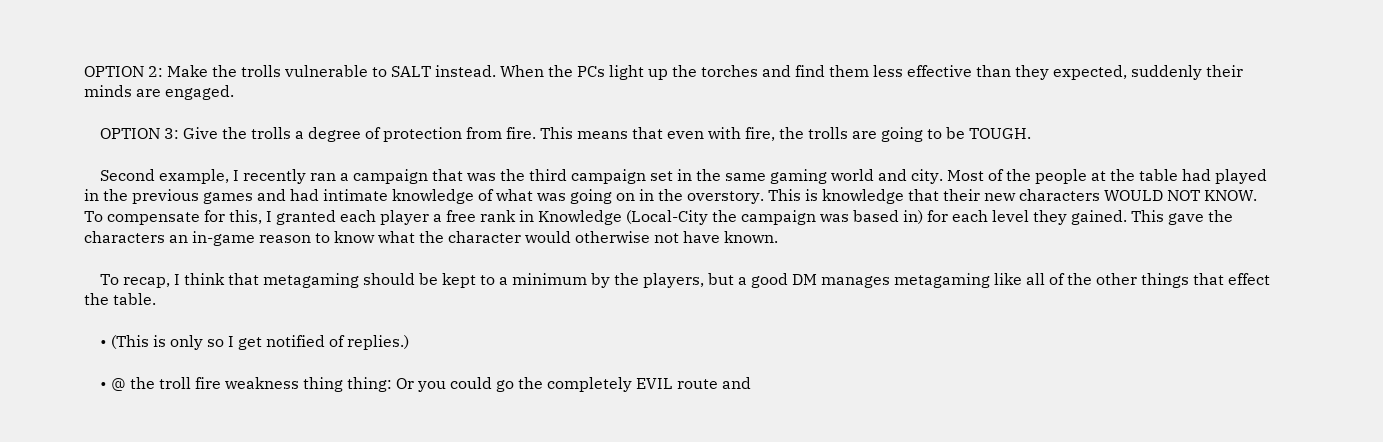OPTION 2: Make the trolls vulnerable to SALT instead. When the PCs light up the torches and find them less effective than they expected, suddenly their minds are engaged.

    OPTION 3: Give the trolls a degree of protection from fire. This means that even with fire, the trolls are going to be TOUGH.

    Second example, I recently ran a campaign that was the third campaign set in the same gaming world and city. Most of the people at the table had played in the previous games and had intimate knowledge of what was going on in the overstory. This is knowledge that their new characters WOULD NOT KNOW. To compensate for this, I granted each player a free rank in Knowledge (Local-City the campaign was based in) for each level they gained. This gave the characters an in-game reason to know what the character would otherwise not have known.

    To recap, I think that metagaming should be kept to a minimum by the players, but a good DM manages metagaming like all of the other things that effect the table.

    • (This is only so I get notified of replies.)

    • @ the troll fire weakness thing thing: Or you could go the completely EVIL route and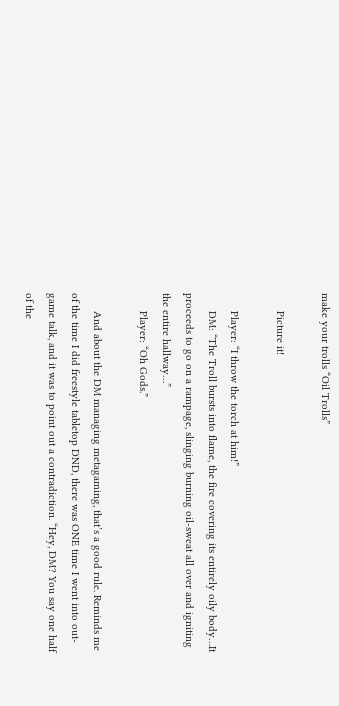make your trolls “Oil Trolls”

      Picture it!

      Player: “I throw the torch at him!”
      DM: “The Troll bursts into flame, the fire covering its entirely oily body…It proceeds to go on a rampage, slinging burning oil-sweat all over and igniting the entire hallway…”
      Player: “Oh Gods.”

      And about the DM managing metagaming, that’s a good rule. Reminds me of the time I did freestyle tabletop DND, there was ONE time I went into out-game talk, and it was to point out a contradiction. “Hey, DM? You say one half of the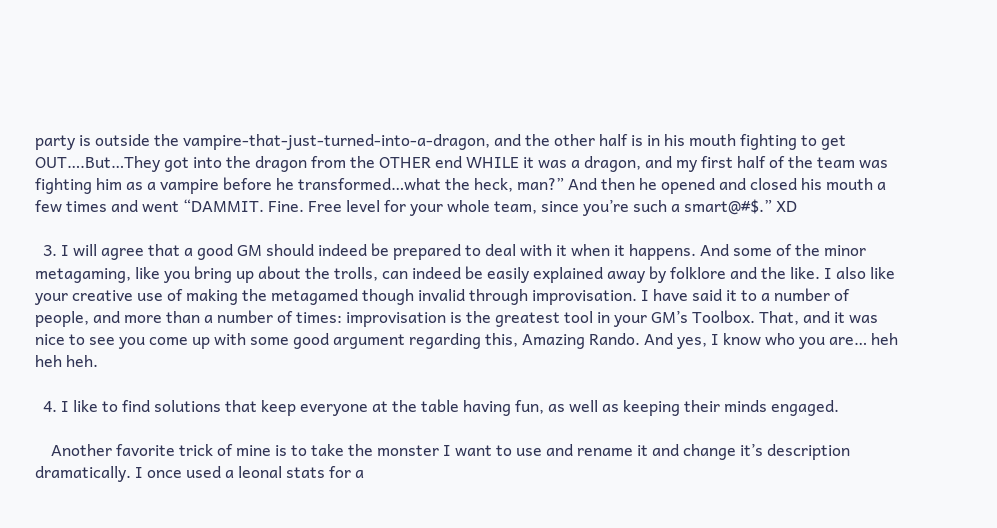party is outside the vampire-that-just-turned-into-a-dragon, and the other half is in his mouth fighting to get OUT….But…They got into the dragon from the OTHER end WHILE it was a dragon, and my first half of the team was fighting him as a vampire before he transformed…what the heck, man?” And then he opened and closed his mouth a few times and went “DAMMIT. Fine. Free level for your whole team, since you’re such a smart@#$.” XD

  3. I will agree that a good GM should indeed be prepared to deal with it when it happens. And some of the minor metagaming, like you bring up about the trolls, can indeed be easily explained away by folklore and the like. I also like your creative use of making the metagamed though invalid through improvisation. I have said it to a number of people, and more than a number of times: improvisation is the greatest tool in your GM’s Toolbox. That, and it was nice to see you come up with some good argument regarding this, Amazing Rando. And yes, I know who you are… heh heh heh.

  4. I like to find solutions that keep everyone at the table having fun, as well as keeping their minds engaged.

    Another favorite trick of mine is to take the monster I want to use and rename it and change it’s description dramatically. I once used a leonal stats for a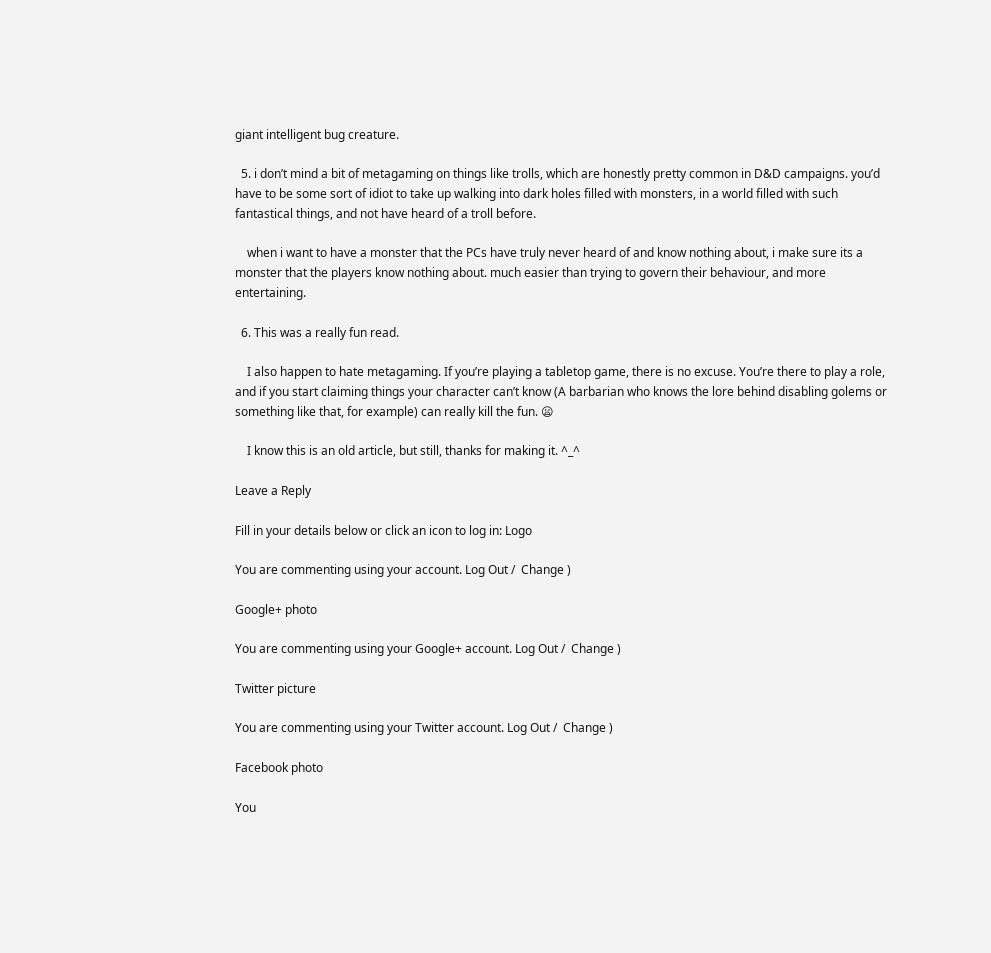giant intelligent bug creature.

  5. i don’t mind a bit of metagaming on things like trolls, which are honestly pretty common in D&D campaigns. you’d have to be some sort of idiot to take up walking into dark holes filled with monsters, in a world filled with such fantastical things, and not have heard of a troll before.

    when i want to have a monster that the PCs have truly never heard of and know nothing about, i make sure its a monster that the players know nothing about. much easier than trying to govern their behaviour, and more entertaining.

  6. This was a really fun read.

    I also happen to hate metagaming. If you’re playing a tabletop game, there is no excuse. You’re there to play a role, and if you start claiming things your character can’t know (A barbarian who knows the lore behind disabling golems or something like that, for example) can really kill the fun. 😦

    I know this is an old article, but still, thanks for making it. ^_^

Leave a Reply

Fill in your details below or click an icon to log in: Logo

You are commenting using your account. Log Out /  Change )

Google+ photo

You are commenting using your Google+ account. Log Out /  Change )

Twitter picture

You are commenting using your Twitter account. Log Out /  Change )

Facebook photo

You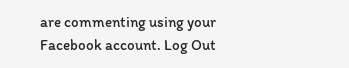are commenting using your Facebook account. Log Out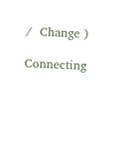/  Change )

Connecting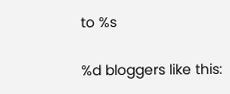to %s

%d bloggers like this: